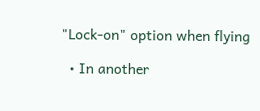"Lock-on" option when flying

  • In another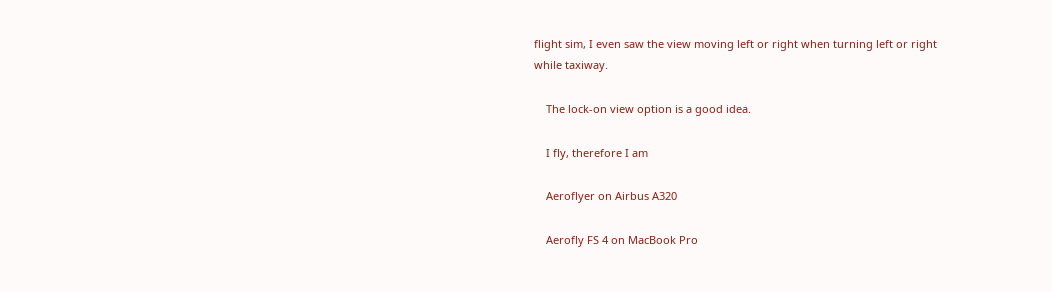flight sim, I even saw the view moving left or right when turning left or right while taxiway.

    The lock-on view option is a good idea.

    I fly, therefore I am

    Aeroflyer on Airbus A320

    Aerofly FS 4 on MacBook Pro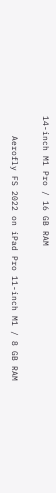14-inch M1 Pro / 16 GB RAM

    Aerofly FS 2022 on iPad Pro 11-inch M1 / 8 GB RAM